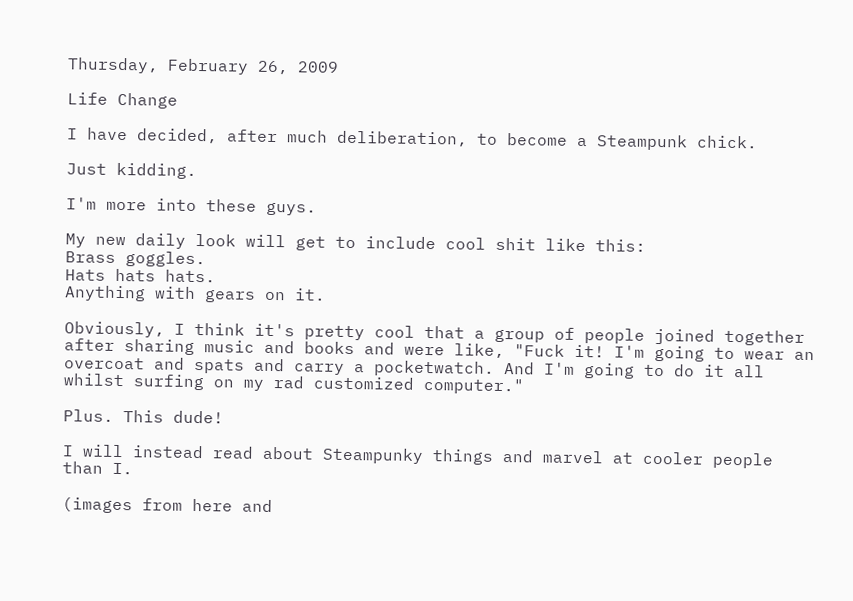Thursday, February 26, 2009

Life Change

I have decided, after much deliberation, to become a Steampunk chick.

Just kidding.

I'm more into these guys.

My new daily look will get to include cool shit like this:
Brass goggles.
Hats hats hats.
Anything with gears on it.

Obviously, I think it's pretty cool that a group of people joined together after sharing music and books and were like, "Fuck it! I'm going to wear an overcoat and spats and carry a pocketwatch. And I'm going to do it all whilst surfing on my rad customized computer."

Plus. This dude!

I will instead read about Steampunky things and marvel at cooler people than I.

(images from here and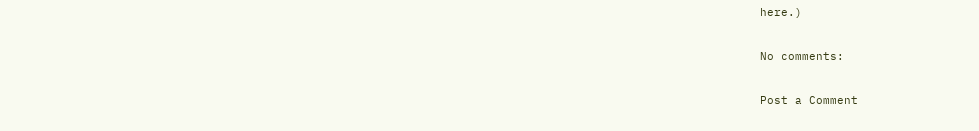here.)

No comments:

Post a Comment